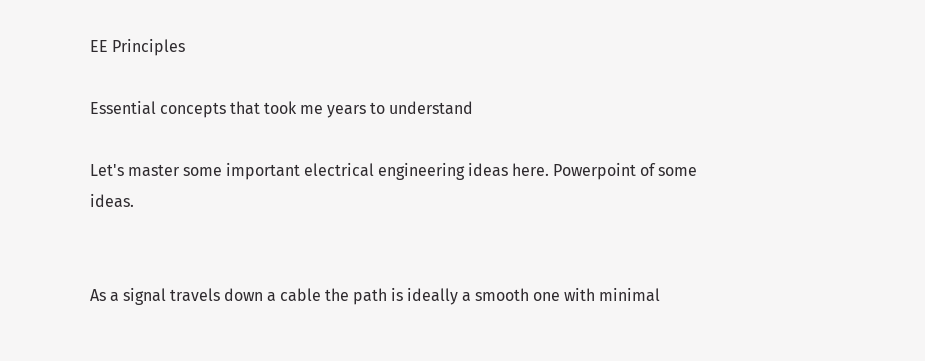EE Principles

Essential concepts that took me years to understand

Let's master some important electrical engineering ideas here. Powerpoint of some ideas.


As a signal travels down a cable the path is ideally a smooth one with minimal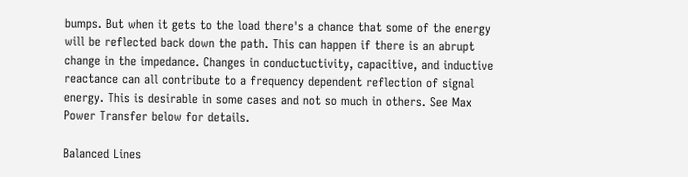bumps. But when it gets to the load there's a chance that some of the energy will be reflected back down the path. This can happen if there is an abrupt change in the impedance. Changes in conductuctivity, capacitive, and inductive reactance can all contribute to a frequency dependent reflection of signal energy. This is desirable in some cases and not so much in others. See Max Power Transfer below for details.

Balanced Lines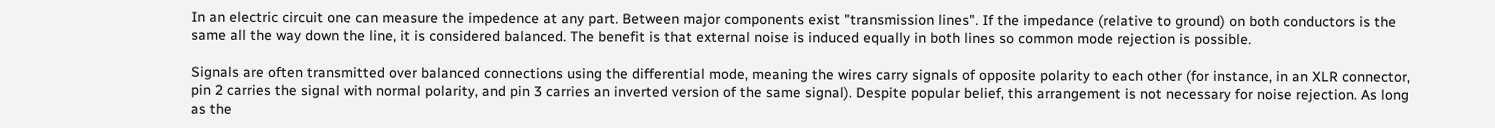In an electric circuit one can measure the impedence at any part. Between major components exist "transmission lines". If the impedance (relative to ground) on both conductors is the same all the way down the line, it is considered balanced. The benefit is that external noise is induced equally in both lines so common mode rejection is possible.

Signals are often transmitted over balanced connections using the differential mode, meaning the wires carry signals of opposite polarity to each other (for instance, in an XLR connector, pin 2 carries the signal with normal polarity, and pin 3 carries an inverted version of the same signal). Despite popular belief, this arrangement is not necessary for noise rejection. As long as the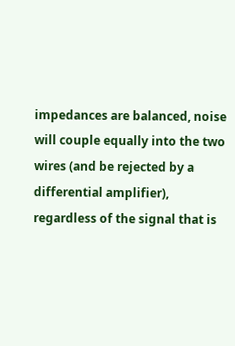impedances are balanced, noise will couple equally into the two wires (and be rejected by a differential amplifier), regardless of the signal that is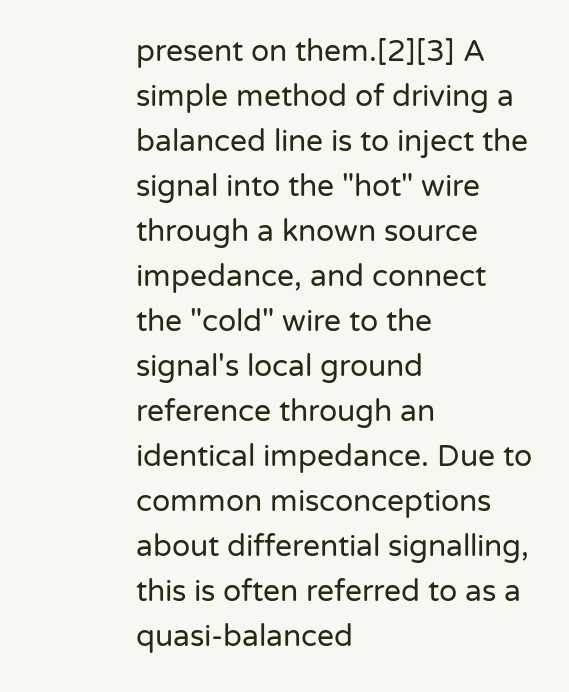present on them.[2][3] A simple method of driving a balanced line is to inject the signal into the "hot" wire through a known source impedance, and connect the "cold" wire to the signal's local ground reference through an identical impedance. Due to common misconceptions about differential signalling, this is often referred to as a quasi-balanced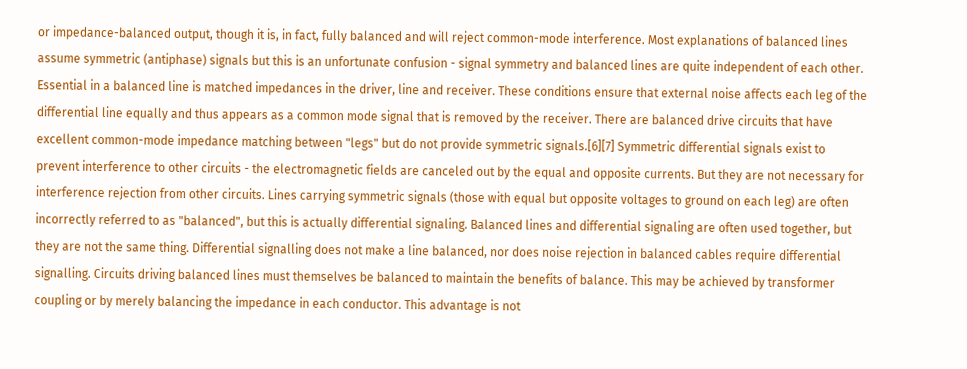or impedance-balanced output, though it is, in fact, fully balanced and will reject common-mode interference. Most explanations of balanced lines assume symmetric (antiphase) signals but this is an unfortunate confusion - signal symmetry and balanced lines are quite independent of each other. Essential in a balanced line is matched impedances in the driver, line and receiver. These conditions ensure that external noise affects each leg of the differential line equally and thus appears as a common mode signal that is removed by the receiver. There are balanced drive circuits that have excellent common-mode impedance matching between "legs" but do not provide symmetric signals.[6][7] Symmetric differential signals exist to prevent interference to other circuits - the electromagnetic fields are canceled out by the equal and opposite currents. But they are not necessary for interference rejection from other circuits. Lines carrying symmetric signals (those with equal but opposite voltages to ground on each leg) are often incorrectly referred to as "balanced", but this is actually differential signaling. Balanced lines and differential signaling are often used together, but they are not the same thing. Differential signalling does not make a line balanced, nor does noise rejection in balanced cables require differential signalling. Circuits driving balanced lines must themselves be balanced to maintain the benefits of balance. This may be achieved by transformer coupling or by merely balancing the impedance in each conductor. This advantage is not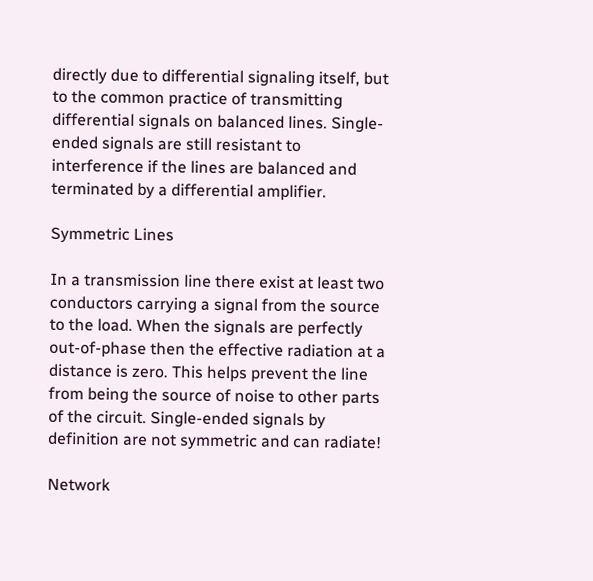directly due to differential signaling itself, but to the common practice of transmitting differential signals on balanced lines. Single-ended signals are still resistant to interference if the lines are balanced and terminated by a differential amplifier.

Symmetric Lines

In a transmission line there exist at least two conductors carrying a signal from the source to the load. When the signals are perfectly out-of-phase then the effective radiation at a distance is zero. This helps prevent the line from being the source of noise to other parts of the circuit. Single-ended signals by definition are not symmetric and can radiate!

Network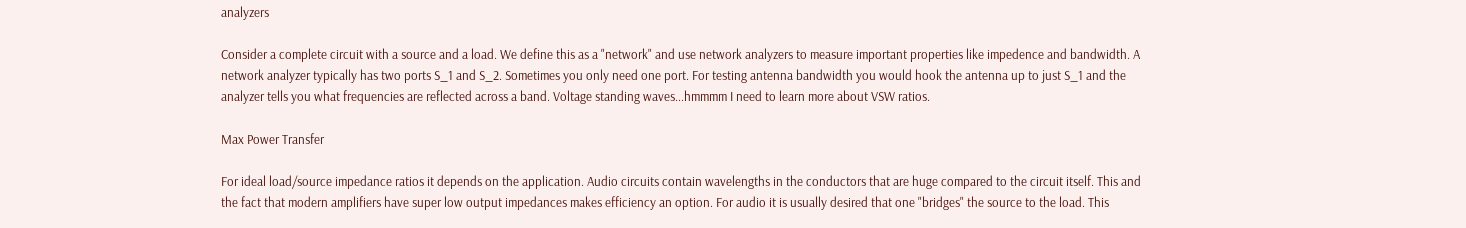analyzers

Consider a complete circuit with a source and a load. We define this as a "network" and use network analyzers to measure important properties like impedence and bandwidth. A network analyzer typically has two ports S_1 and S_2. Sometimes you only need one port. For testing antenna bandwidth you would hook the antenna up to just S_1 and the analyzer tells you what frequencies are reflected across a band. Voltage standing waves...hmmmm I need to learn more about VSW ratios.

Max Power Transfer

For ideal load/source impedance ratios it depends on the application. Audio circuits contain wavelengths in the conductors that are huge compared to the circuit itself. This and the fact that modern amplifiers have super low output impedances makes efficiency an option. For audio it is usually desired that one "bridges" the source to the load. This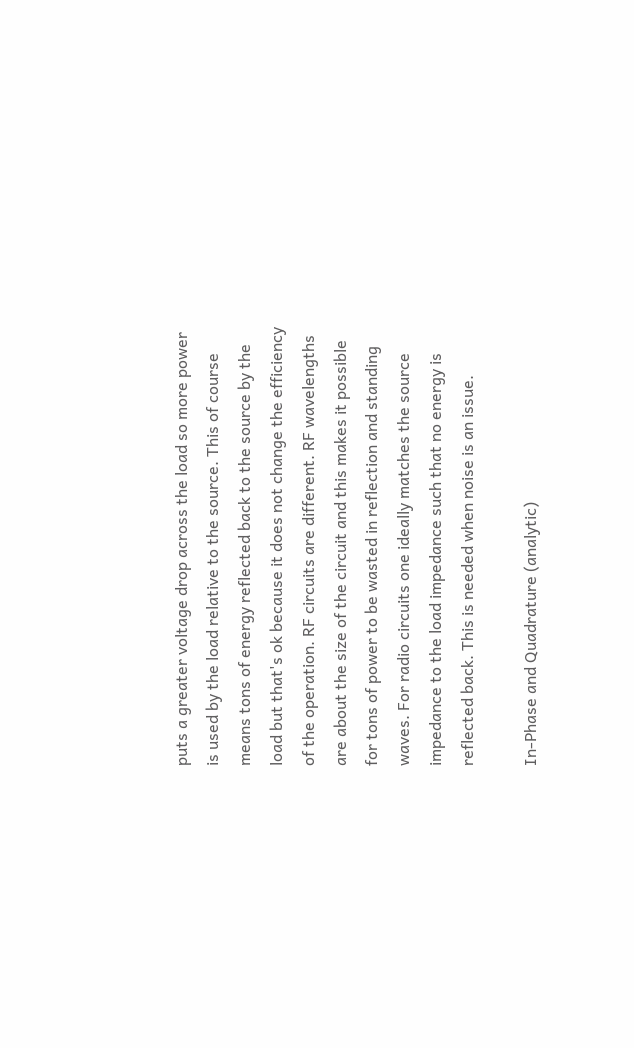puts a greater voltage drop across the load so more power is used by the load relative to the source. This of course means tons of energy reflected back to the source by the load but that's ok because it does not change the efficiency of the operation. RF circuits are different. RF wavelengths are about the size of the circuit and this makes it possible for tons of power to be wasted in reflection and standing waves. For radio circuits one ideally matches the source impedance to the load impedance such that no energy is reflected back. This is needed when noise is an issue.

In-Phase and Quadrature (analytic)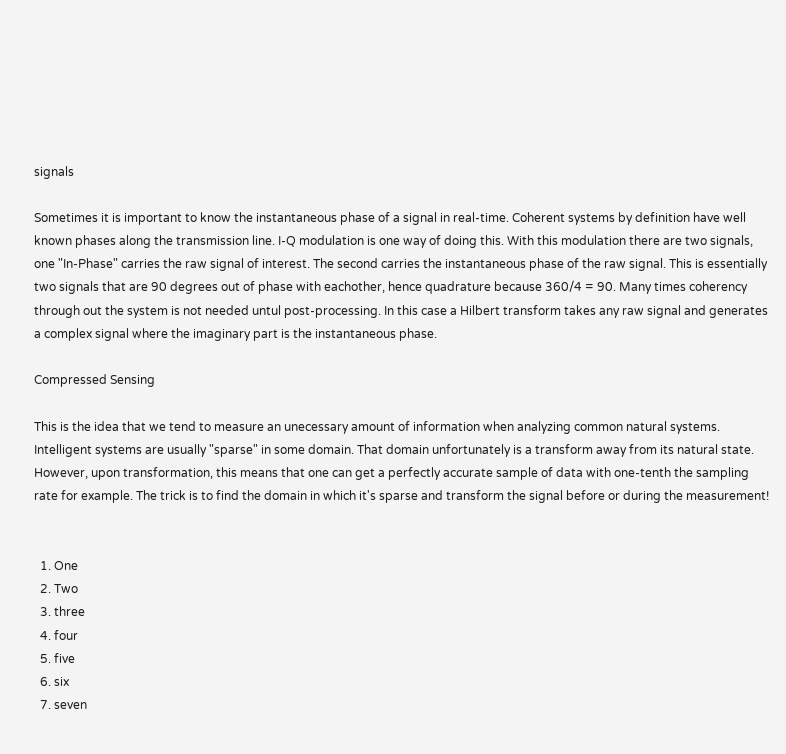signals

Sometimes it is important to know the instantaneous phase of a signal in real-time. Coherent systems by definition have well known phases along the transmission line. I-Q modulation is one way of doing this. With this modulation there are two signals, one "In-Phase" carries the raw signal of interest. The second carries the instantaneous phase of the raw signal. This is essentially two signals that are 90 degrees out of phase with eachother, hence quadrature because 360/4 = 90. Many times coherency through out the system is not needed untul post-processing. In this case a Hilbert transform takes any raw signal and generates a complex signal where the imaginary part is the instantaneous phase.

Compressed Sensing

This is the idea that we tend to measure an unecessary amount of information when analyzing common natural systems. Intelligent systems are usually "sparse" in some domain. That domain unfortunately is a transform away from its natural state. However, upon transformation, this means that one can get a perfectly accurate sample of data with one-tenth the sampling rate for example. The trick is to find the domain in which it's sparse and transform the signal before or during the measurement!


  1. One
  2. Two
  3. three
  4. four
  5. five
  6. six
  7. seven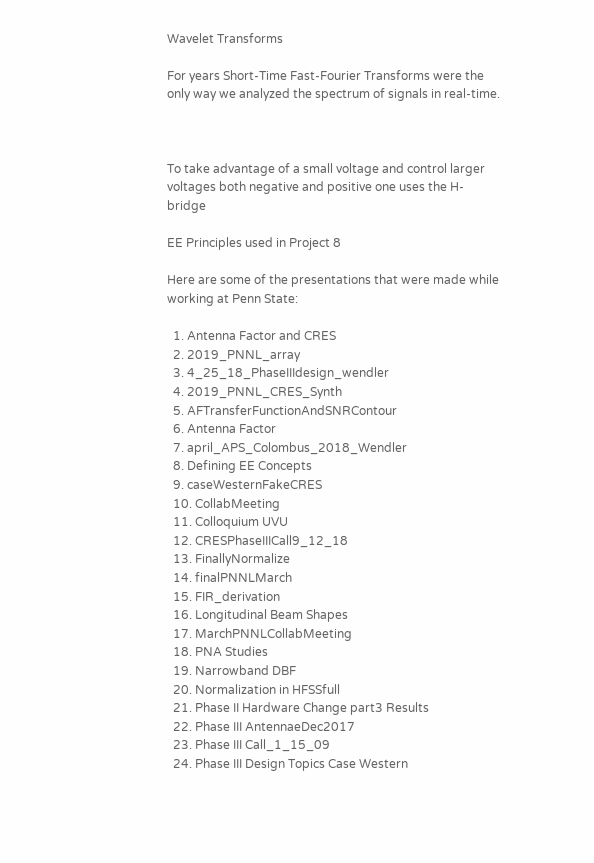Wavelet Transforms

For years Short-Time Fast-Fourier Transforms were the only way we analyzed the spectrum of signals in real-time.



To take advantage of a small voltage and control larger voltages both negative and positive one uses the H-bridge

EE Principles used in Project 8

Here are some of the presentations that were made while working at Penn State:

  1. Antenna Factor and CRES
  2. 2019_PNNL_array
  3. 4_25_18_PhaseIIIdesign_wendler
  4. 2019_PNNL_CRES_Synth
  5. AFTransferFunctionAndSNRContour
  6. Antenna Factor
  7. april_APS_Colombus_2018_Wendler
  8. Defining EE Concepts
  9. caseWesternFakeCRES
  10. CollabMeeting
  11. Colloquium UVU
  12. CRESPhaseIIICall9_12_18
  13. FinallyNormalize
  14. finalPNNLMarch
  15. FIR_derivation
  16. Longitudinal Beam Shapes
  17. MarchPNNLCollabMeeting
  18. PNA Studies
  19. Narrowband DBF
  20. Normalization in HFSSfull
  21. Phase II Hardware Change part3 Results
  22. Phase III AntennaeDec2017
  23. Phase III Call_1_15_09
  24. Phase III Design Topics Case Western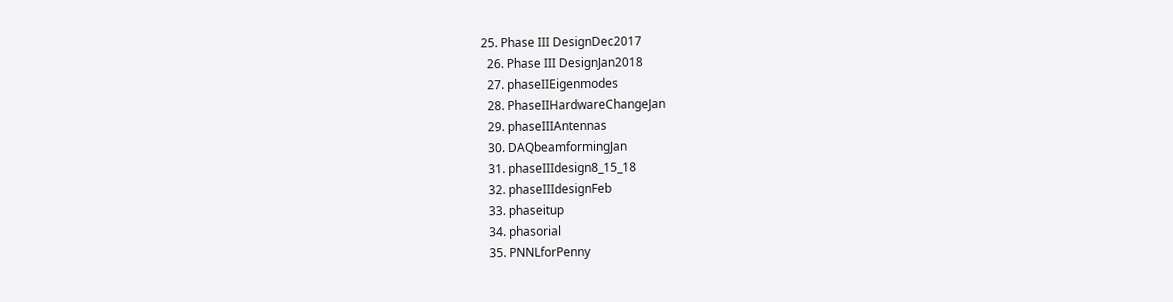25. Phase III DesignDec2017
  26. Phase III DesignJan2018
  27. phaseIIEigenmodes
  28. PhaseIIHardwareChangeJan
  29. phaseIIIAntennas
  30. DAQbeamformingJan
  31. phaseIIIdesign8_15_18
  32. phaseIIIdesignFeb
  33. phaseitup
  34. phasorial
  35. PNNLforPenny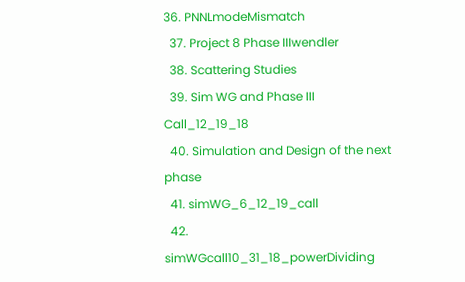36. PNNLmodeMismatch
  37. Project 8 Phase IIIwendler
  38. Scattering Studies
  39. Sim WG and Phase III Call_12_19_18
  40. Simulation and Design of the next phase
  41. simWG_6_12_19_call
  42. simWGcall10_31_18_powerDividing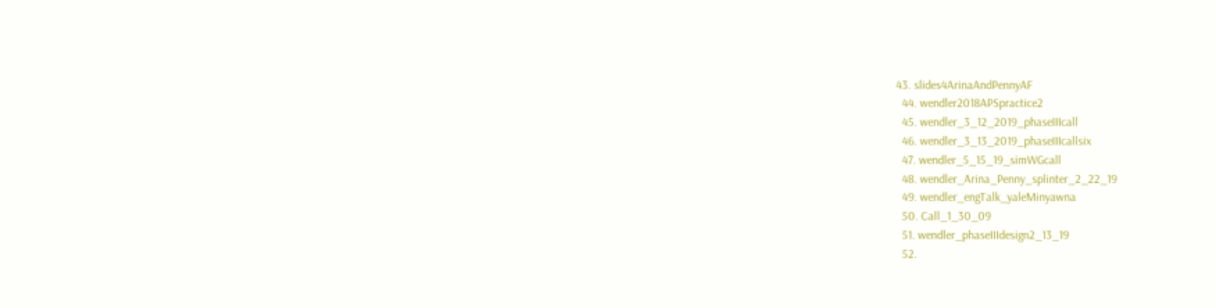43. slides4ArinaAndPennyAF
  44. wendler2018APSpractice2
  45. wendler_3_12_2019_phaseIIIcall
  46. wendler_3_13_2019_phaseIIIcallsix
  47. wendler_5_15_19_simWGcall
  48. wendler_Arina_Penny_splinter_2_22_19
  49. wendler_engTalk_yaleMinyawna
  50. Call_1_30_09
  51. wendler_phaseIIIdesign2_13_19
  52.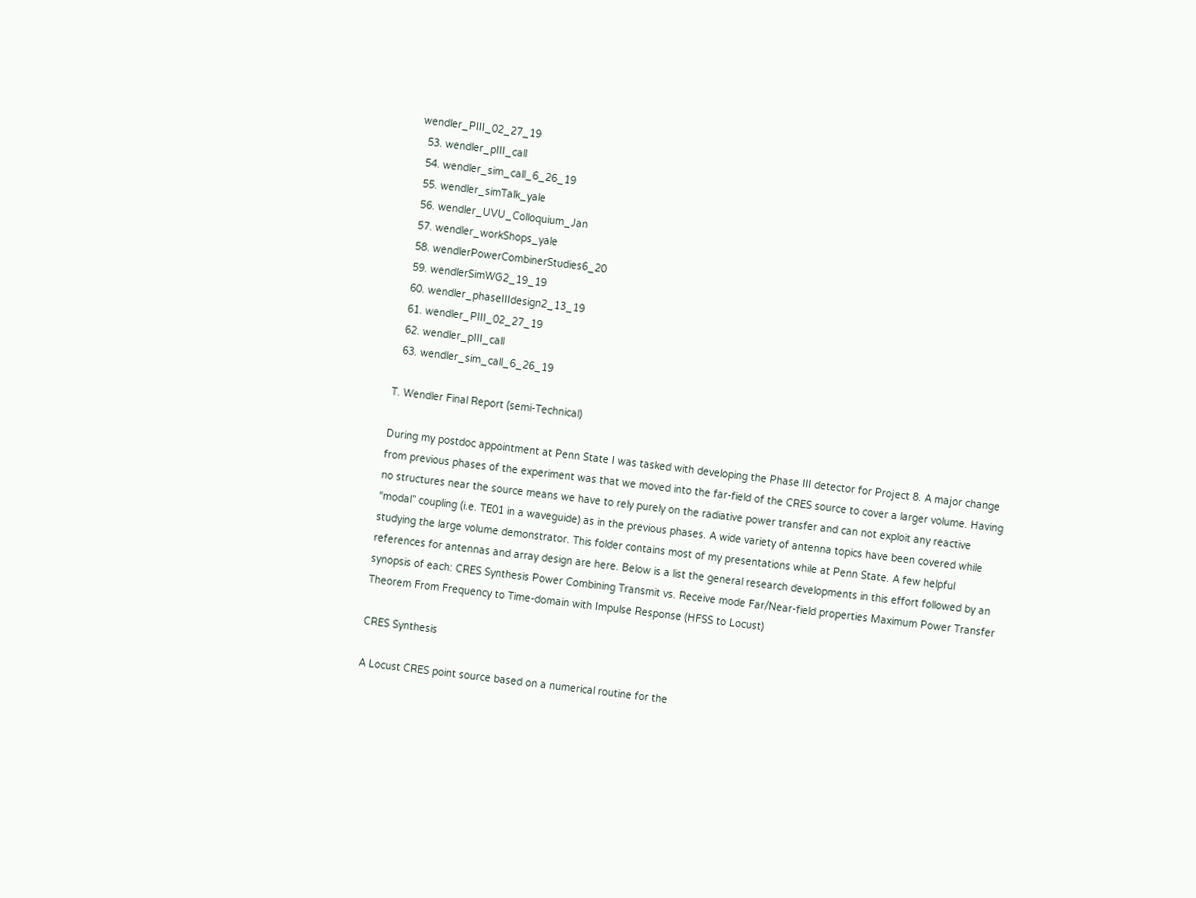wendler_PIII_02_27_19
  53. wendler_pIII_call
  54. wendler_sim_call_6_26_19
  55. wendler_simTalk_yale
  56. wendler_UVU_Colloquium_Jan
  57. wendler_workShops_yale
  58. wendlerPowerCombinerStudies6_20
  59. wendlerSimWG2_19_19
  60. wendler_phaseIIIdesign2_13_19
  61. wendler_PIII_02_27_19
  62. wendler_pIII_call
  63. wendler_sim_call_6_26_19

T. Wendler Final Report (semi-Technical)

During my postdoc appointment at Penn State I was tasked with developing the Phase III detector for Project 8. A major change from previous phases of the experiment was that we moved into the far-field of the CRES source to cover a larger volume. Having no structures near the source means we have to rely purely on the radiative power transfer and can not exploit any reactive “modal” coupling (i.e. TE01 in a waveguide) as in the previous phases. A wide variety of antenna topics have been covered while studying the large volume demonstrator. This folder contains most of my presentations while at Penn State. A few helpful references for antennas and array design are here. Below is a list the general research developments in this effort followed by an synopsis of each: CRES Synthesis Power Combining Transmit vs. Receive mode Far/Near-field properties Maximum Power Transfer Theorem From Frequency to Time-domain with Impulse Response (HFSS to Locust)

CRES Synthesis

A Locust CRES point source based on a numerical routine for the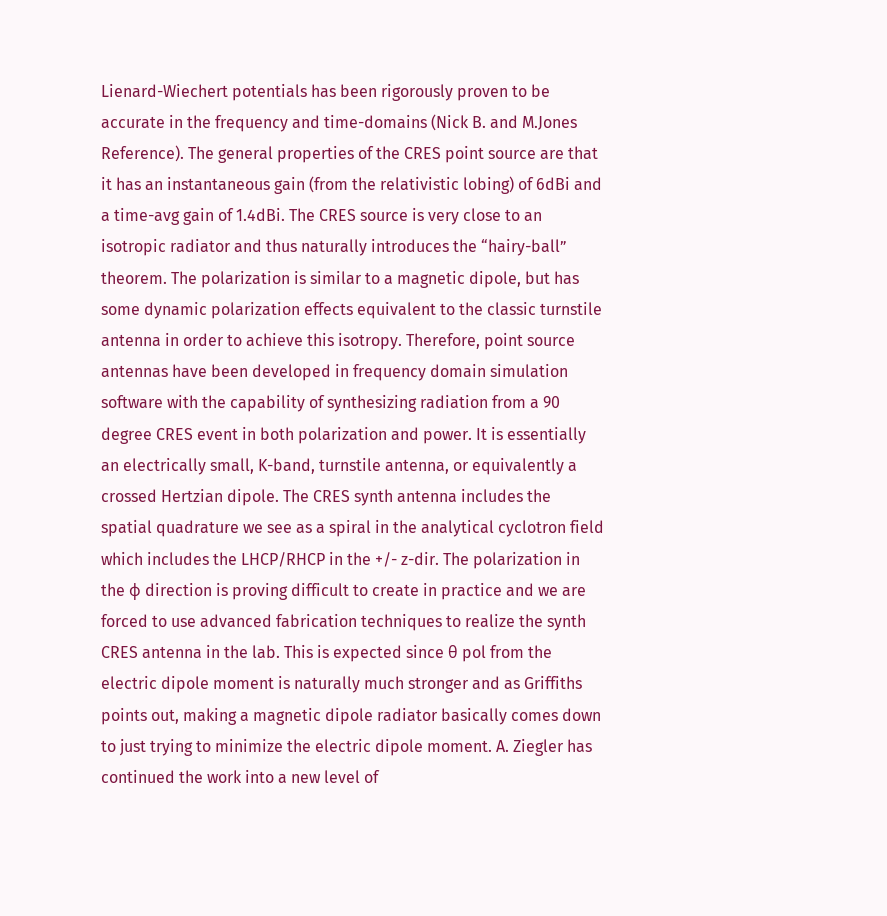Lienard-Wiechert potentials has been rigorously proven to be accurate in the frequency and time-domains (Nick B. and M.Jones Reference). The general properties of the CRES point source are that it has an instantaneous gain (from the relativistic lobing) of 6dBi and a time-avg gain of 1.4dBi. The CRES source is very close to an isotropic radiator and thus naturally introduces the “hairy-ball” theorem. The polarization is similar to a magnetic dipole, but has some dynamic polarization effects equivalent to the classic turnstile antenna in order to achieve this isotropy. Therefore, point source antennas have been developed in frequency domain simulation software with the capability of synthesizing radiation from a 90 degree CRES event in both polarization and power. It is essentially an electrically small, K-band, turnstile antenna, or equivalently a crossed Hertzian dipole. The CRES synth antenna includes the spatial quadrature we see as a spiral in the analytical cyclotron field which includes the LHCP/RHCP in the +/- z-dir. The polarization in the φ direction is proving difficult to create in practice and we are forced to use advanced fabrication techniques to realize the synth CRES antenna in the lab. This is expected since θ pol from the electric dipole moment is naturally much stronger and as Griffiths points out, making a magnetic dipole radiator basically comes down to just trying to minimize the electric dipole moment. A. Ziegler has continued the work into a new level of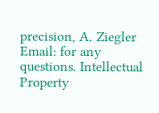precision, A. Ziegler Email: for any questions. Intellectual Property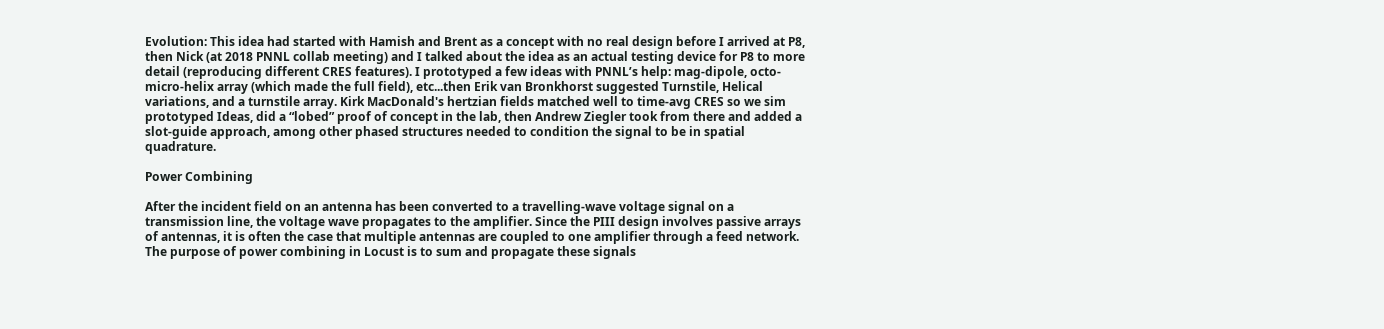Evolution: This idea had started with Hamish and Brent as a concept with no real design before I arrived at P8, then Nick (at 2018 PNNL collab meeting) and I talked about the idea as an actual testing device for P8 to more detail (reproducing different CRES features). I prototyped a few ideas with PNNL’s help: mag-dipole, octo-micro-helix array (which made the full field), etc...then Erik van Bronkhorst suggested Turnstile, Helical variations, and a turnstile array. Kirk MacDonald's hertzian fields matched well to time-avg CRES so we sim prototyped Ideas, did a “lobed” proof of concept in the lab, then Andrew Ziegler took from there and added a slot-guide approach, among other phased structures needed to condition the signal to be in spatial quadrature.

Power Combining

After the incident field on an antenna has been converted to a travelling-wave voltage signal on a transmission line, the voltage wave propagates to the amplifier. Since the PIII design involves passive arrays of antennas, it is often the case that multiple antennas are coupled to one amplifier through a feed network. The purpose of power combining in Locust is to sum and propagate these signals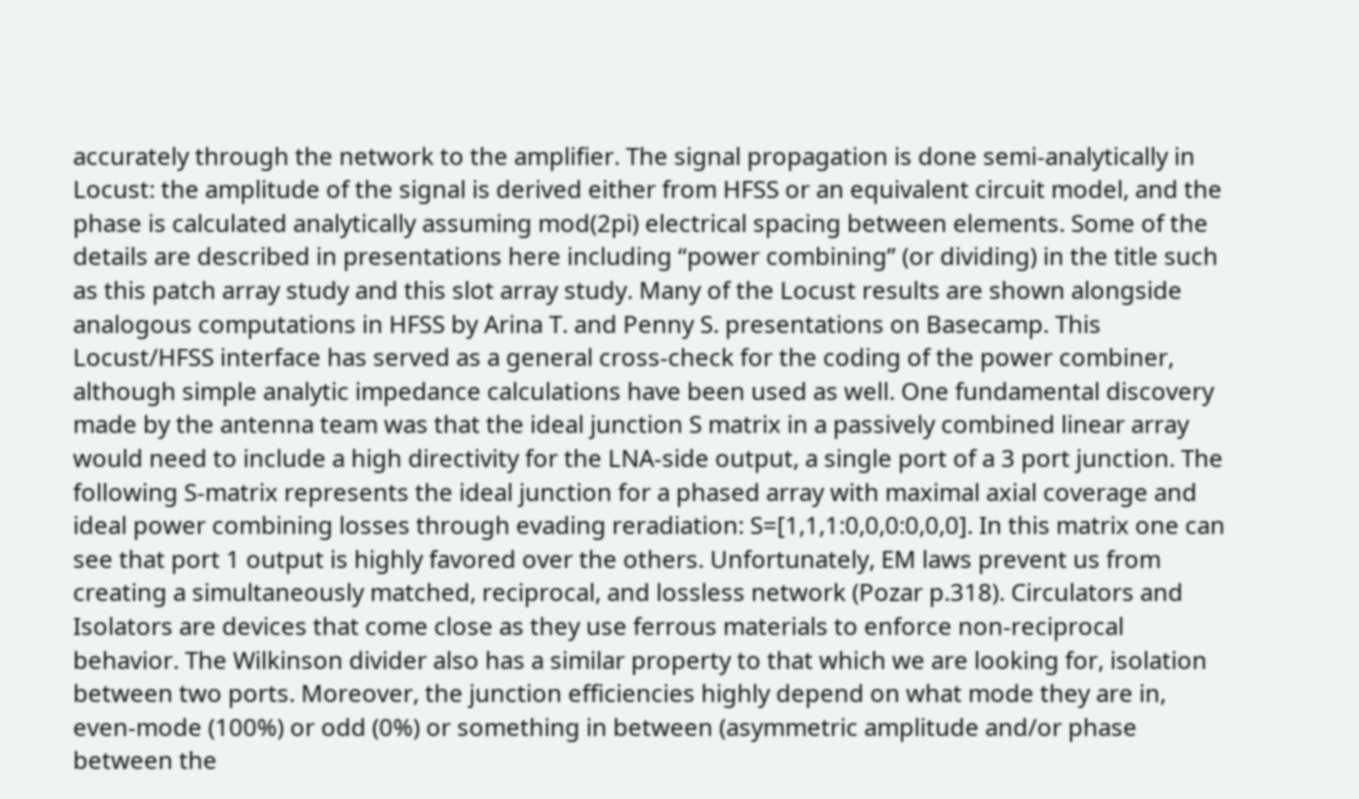accurately through the network to the amplifier. The signal propagation is done semi-analytically in Locust: the amplitude of the signal is derived either from HFSS or an equivalent circuit model, and the phase is calculated analytically assuming mod(2pi) electrical spacing between elements. Some of the details are described in presentations here including “power combining” (or dividing) in the title such as this patch array study and this slot array study. Many of the Locust results are shown alongside analogous computations in HFSS by Arina T. and Penny S. presentations on Basecamp. This Locust/HFSS interface has served as a general cross-check for the coding of the power combiner, although simple analytic impedance calculations have been used as well. One fundamental discovery made by the antenna team was that the ideal junction S matrix in a passively combined linear array would need to include a high directivity for the LNA-side output, a single port of a 3 port junction. The following S-matrix represents the ideal junction for a phased array with maximal axial coverage and ideal power combining losses through evading reradiation: S=[1,1,1:0,0,0:0,0,0]. In this matrix one can see that port 1 output is highly favored over the others. Unfortunately, EM laws prevent us from creating a simultaneously matched, reciprocal, and lossless network (Pozar p.318). Circulators and Isolators are devices that come close as they use ferrous materials to enforce non-reciprocal behavior. The Wilkinson divider also has a similar property to that which we are looking for, isolation between two ports. Moreover, the junction efficiencies highly depend on what mode they are in, even-mode (100%) or odd (0%) or something in between (asymmetric amplitude and/or phase between the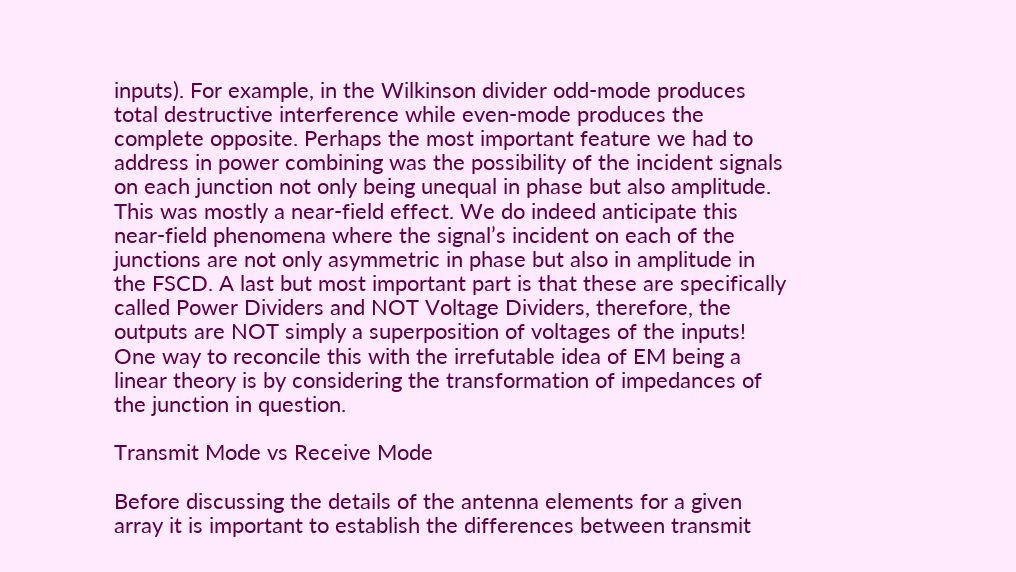inputs). For example, in the Wilkinson divider odd-mode produces total destructive interference while even-mode produces the complete opposite. Perhaps the most important feature we had to address in power combining was the possibility of the incident signals on each junction not only being unequal in phase but also amplitude. This was mostly a near-field effect. We do indeed anticipate this near-field phenomena where the signal’s incident on each of the junctions are not only asymmetric in phase but also in amplitude in the FSCD. A last but most important part is that these are specifically called Power Dividers and NOT Voltage Dividers, therefore, the outputs are NOT simply a superposition of voltages of the inputs! One way to reconcile this with the irrefutable idea of EM being a linear theory is by considering the transformation of impedances of the junction in question.

Transmit Mode vs Receive Mode

Before discussing the details of the antenna elements for a given array it is important to establish the differences between transmit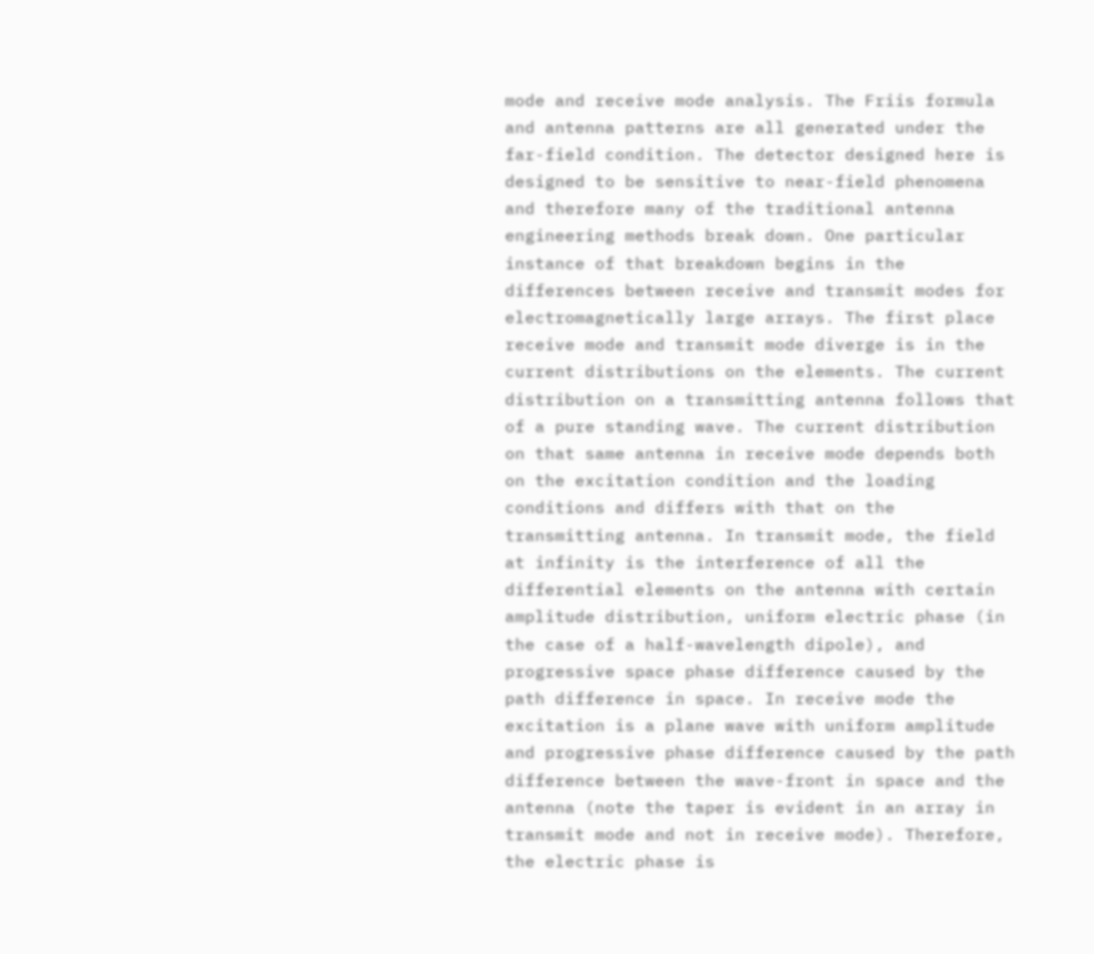mode and receive mode analysis. The Friis formula and antenna patterns are all generated under the far-field condition. The detector designed here is designed to be sensitive to near-field phenomena and therefore many of the traditional antenna engineering methods break down. One particular instance of that breakdown begins in the differences between receive and transmit modes for electromagnetically large arrays. The first place receive mode and transmit mode diverge is in the current distributions on the elements. The current distribution on a transmitting antenna follows that of a pure standing wave. The current distribution on that same antenna in receive mode depends both on the excitation condition and the loading conditions and differs with that on the transmitting antenna. In transmit mode, the field at infinity is the interference of all the differential elements on the antenna with certain amplitude distribution, uniform electric phase (in the case of a half-wavelength dipole), and progressive space phase difference caused by the path difference in space. In receive mode the excitation is a plane wave with uniform amplitude and progressive phase difference caused by the path difference between the wave-front in space and the antenna (note the taper is evident in an array in transmit mode and not in receive mode). Therefore, the electric phase is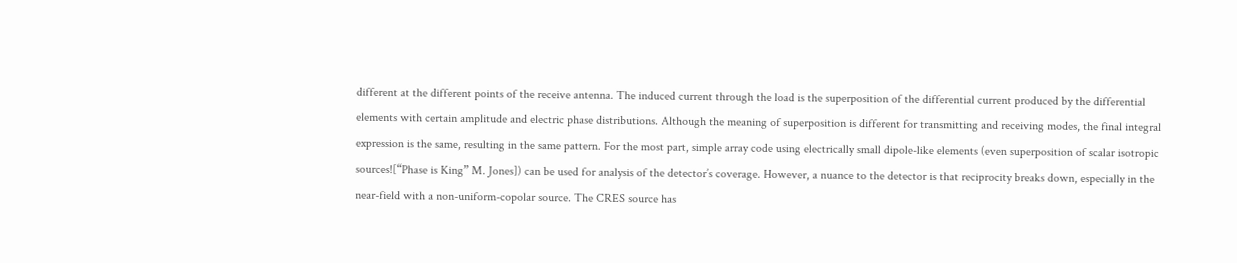different at the different points of the receive antenna. The induced current through the load is the superposition of the differential current produced by the differential elements with certain amplitude and electric phase distributions. Although the meaning of superposition is different for transmitting and receiving modes, the final integral expression is the same, resulting in the same pattern. For the most part, simple array code using electrically small dipole-like elements (even superposition of scalar isotropic sources![“Phase is King” M. Jones]) can be used for analysis of the detector’s coverage. However, a nuance to the detector is that reciprocity breaks down, especially in the near-field with a non-uniform-copolar source. The CRES source has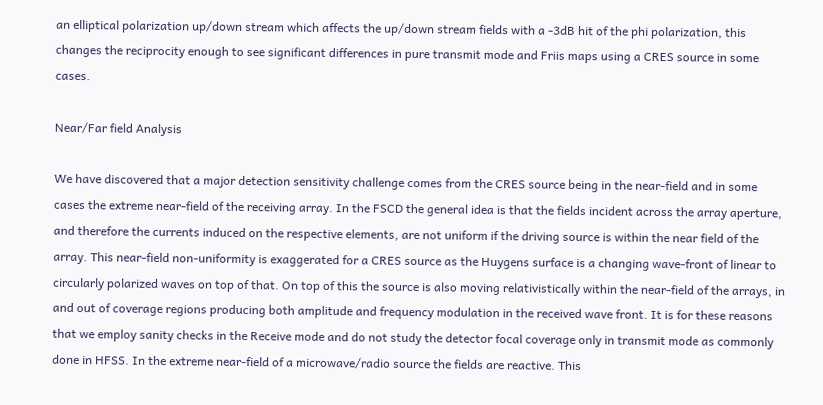an elliptical polarization up/down stream which affects the up/down stream fields with a -3dB hit of the phi polarization, this changes the reciprocity enough to see significant differences in pure transmit mode and Friis maps using a CRES source in some cases.

Near/Far field Analysis

We have discovered that a major detection sensitivity challenge comes from the CRES source being in the near-field and in some cases the extreme near-field of the receiving array. In the FSCD the general idea is that the fields incident across the array aperture, and therefore the currents induced on the respective elements, are not uniform if the driving source is within the near field of the array. This near-field non-uniformity is exaggerated for a CRES source as the Huygens surface is a changing wave-front of linear to circularly polarized waves on top of that. On top of this the source is also moving relativistically within the near-field of the arrays, in and out of coverage regions producing both amplitude and frequency modulation in the received wave front. It is for these reasons that we employ sanity checks in the Receive mode and do not study the detector focal coverage only in transmit mode as commonly done in HFSS. In the extreme near-field of a microwave/radio source the fields are reactive. This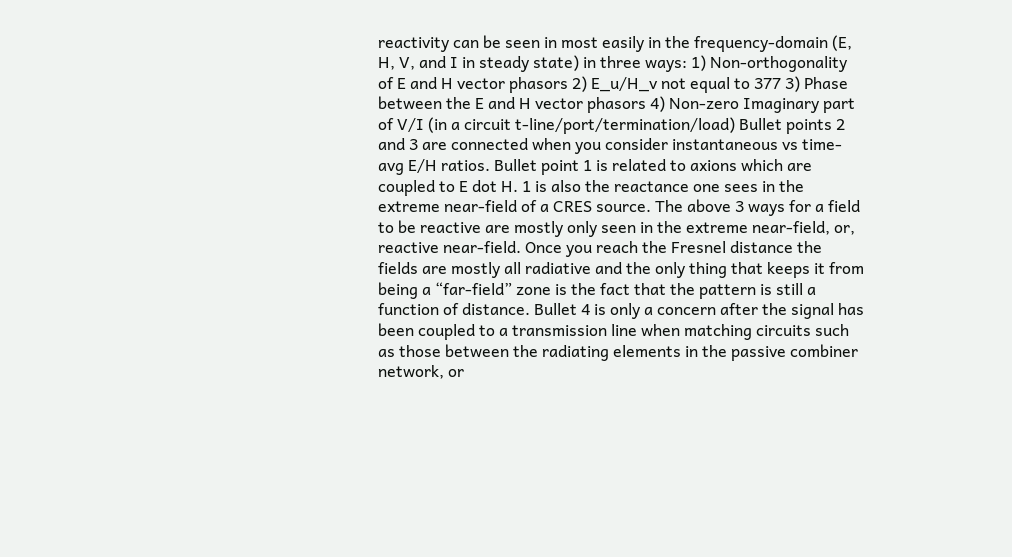reactivity can be seen in most easily in the frequency-domain (E, H, V, and I in steady state) in three ways: 1) Non-orthogonality of E and H vector phasors 2) E_u/H_v not equal to 377 3) Phase between the E and H vector phasors 4) Non-zero Imaginary part of V/I (in a circuit t-line/port/termination/load) Bullet points 2 and 3 are connected when you consider instantaneous vs time-avg E/H ratios. Bullet point 1 is related to axions which are coupled to E dot H. 1 is also the reactance one sees in the extreme near-field of a CRES source. The above 3 ways for a field to be reactive are mostly only seen in the extreme near-field, or, reactive near-field. Once you reach the Fresnel distance the fields are mostly all radiative and the only thing that keeps it from being a “far-field” zone is the fact that the pattern is still a function of distance. Bullet 4 is only a concern after the signal has been coupled to a transmission line when matching circuits such as those between the radiating elements in the passive combiner network, or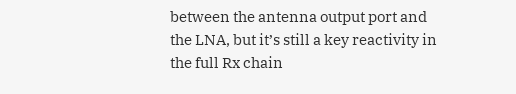between the antenna output port and the LNA, but it’s still a key reactivity in the full Rx chain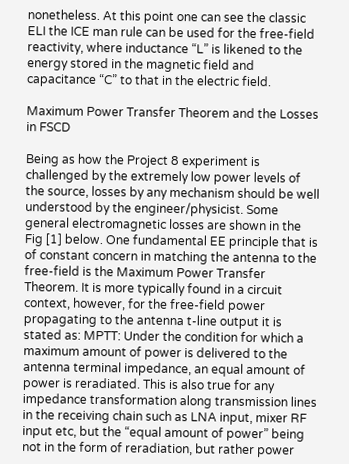nonetheless. At this point one can see the classic ELI the ICE man rule can be used for the free-field reactivity, where inductance “L” is likened to the energy stored in the magnetic field and capacitance “C” to that in the electric field.

Maximum Power Transfer Theorem and the Losses in FSCD

Being as how the Project 8 experiment is challenged by the extremely low power levels of the source, losses by any mechanism should be well understood by the engineer/physicist. Some general electromagnetic losses are shown in the Fig [1] below. One fundamental EE principle that is of constant concern in matching the antenna to the free-field is the Maximum Power Transfer Theorem. It is more typically found in a circuit context, however, for the free-field power propagating to the antenna t-line output it is stated as: MPTT: Under the condition for which a maximum amount of power is delivered to the antenna terminal impedance, an equal amount of power is reradiated. This is also true for any impedance transformation along transmission lines in the receiving chain such as LNA input, mixer RF input etc, but the “equal amount of power” being not in the form of reradiation, but rather power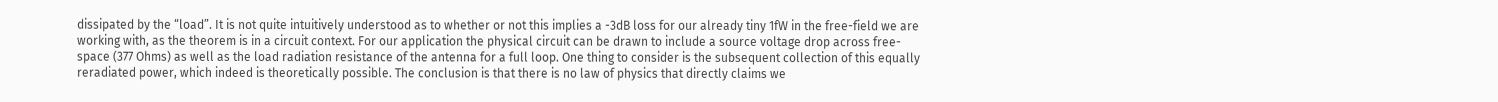dissipated by the “load”. It is not quite intuitively understood as to whether or not this implies a -3dB loss for our already tiny 1fW in the free-field we are working with, as the theorem is in a circuit context. For our application the physical circuit can be drawn to include a source voltage drop across free-space (377 Ohms) as well as the load radiation resistance of the antenna for a full loop. One thing to consider is the subsequent collection of this equally reradiated power, which indeed is theoretically possible. The conclusion is that there is no law of physics that directly claims we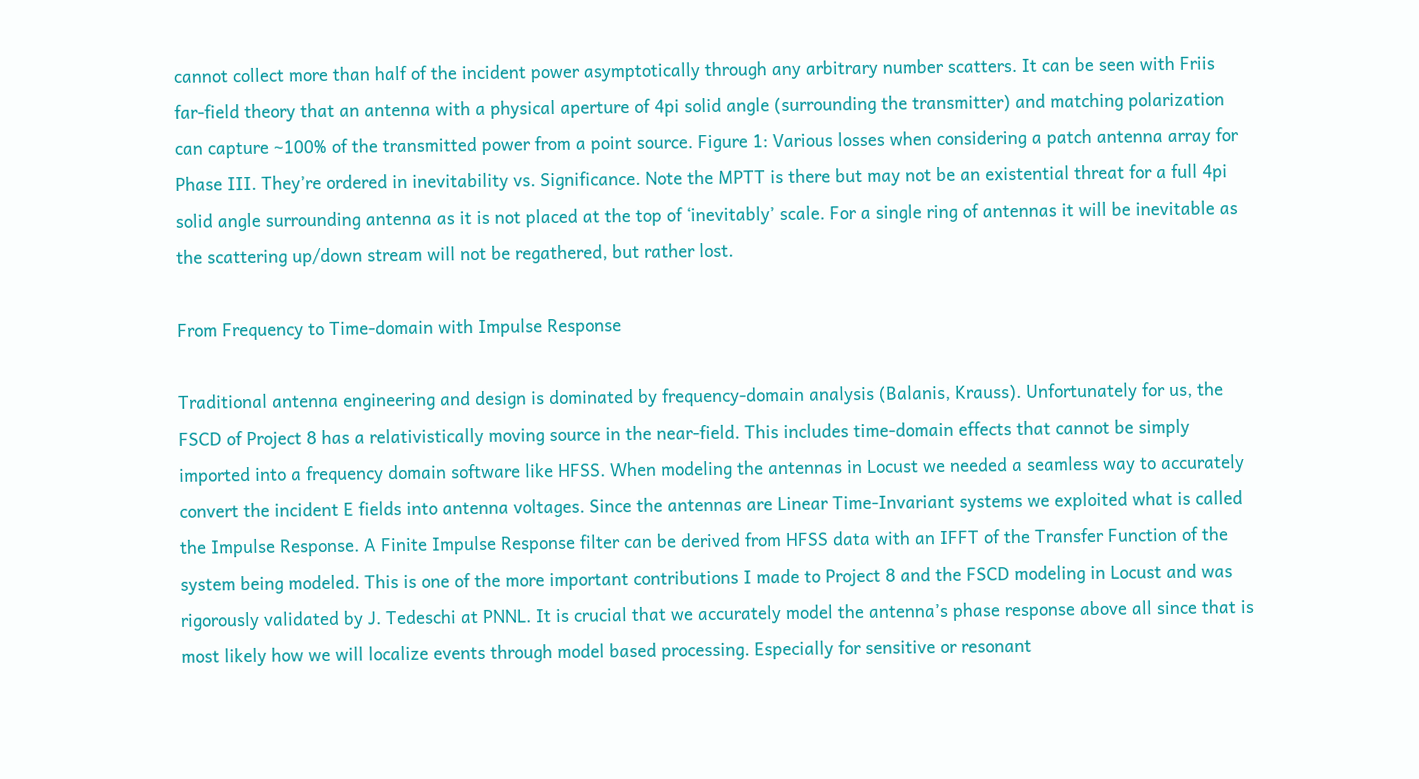cannot collect more than half of the incident power asymptotically through any arbitrary number scatters. It can be seen with Friis far-field theory that an antenna with a physical aperture of 4pi solid angle (surrounding the transmitter) and matching polarization can capture ~100% of the transmitted power from a point source. Figure 1: Various losses when considering a patch antenna array for Phase III. They’re ordered in inevitability vs. Significance. Note the MPTT is there but may not be an existential threat for a full 4pi solid angle surrounding antenna as it is not placed at the top of ‘inevitably’ scale. For a single ring of antennas it will be inevitable as the scattering up/down stream will not be regathered, but rather lost.

From Frequency to Time-domain with Impulse Response

Traditional antenna engineering and design is dominated by frequency-domain analysis (Balanis, Krauss). Unfortunately for us, the FSCD of Project 8 has a relativistically moving source in the near-field. This includes time-domain effects that cannot be simply imported into a frequency domain software like HFSS. When modeling the antennas in Locust we needed a seamless way to accurately convert the incident E fields into antenna voltages. Since the antennas are Linear Time-Invariant systems we exploited what is called the Impulse Response. A Finite Impulse Response filter can be derived from HFSS data with an IFFT of the Transfer Function of the system being modeled. This is one of the more important contributions I made to Project 8 and the FSCD modeling in Locust and was rigorously validated by J. Tedeschi at PNNL. It is crucial that we accurately model the antenna’s phase response above all since that is most likely how we will localize events through model based processing. Especially for sensitive or resonant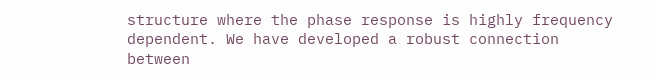structure where the phase response is highly frequency dependent. We have developed a robust connection between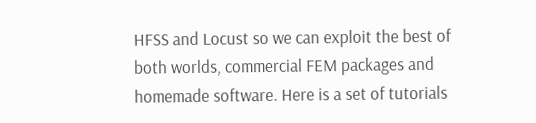HFSS and Locust so we can exploit the best of both worlds, commercial FEM packages and homemade software. Here is a set of tutorials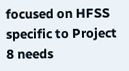focused on HFSS specific to Project 8 needs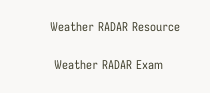Weather RADAR Resource

 Weather RADAR Exam